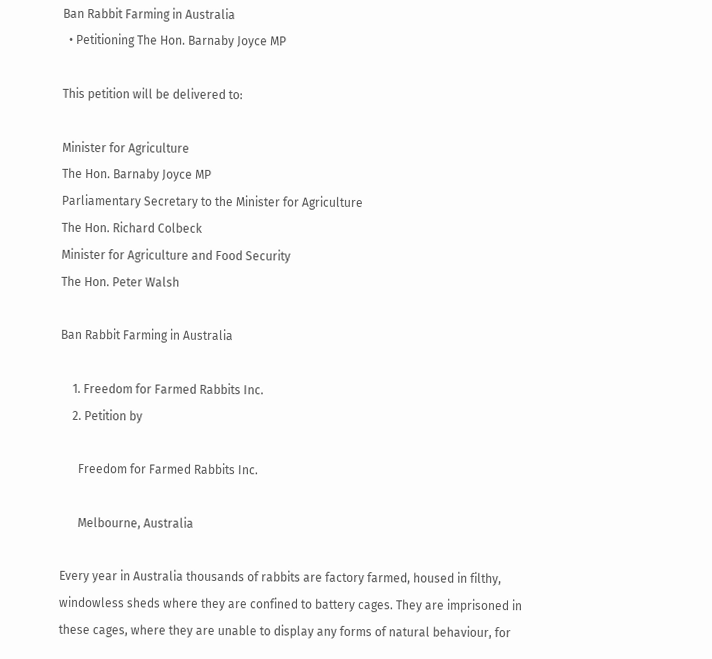Ban Rabbit Farming in Australia
  • Petitioning The Hon. Barnaby Joyce MP

This petition will be delivered to:

Minister for Agriculture
The Hon. Barnaby Joyce MP
Parliamentary Secretary to the Minister for Agriculture
The Hon. Richard Colbeck
Minister for Agriculture and Food Security
The Hon. Peter Walsh

Ban Rabbit Farming in Australia

    1. Freedom for Farmed Rabbits Inc.
    2. Petition by

      Freedom for Farmed Rabbits Inc.

      Melbourne, Australia

Every year in Australia thousands of rabbits are factory farmed, housed in filthy, windowless sheds where they are confined to battery cages. They are imprisoned in these cages, where they are unable to display any forms of natural behaviour, for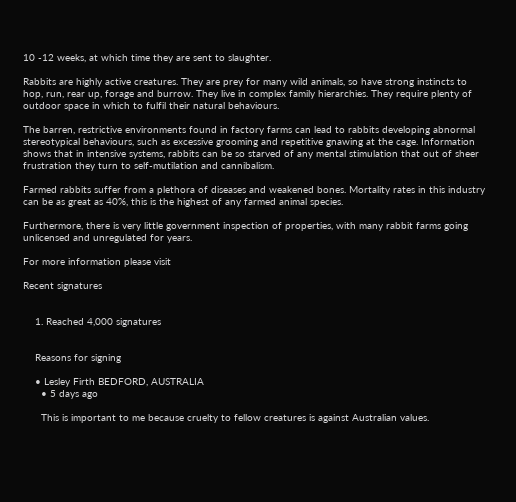10 -12 weeks, at which time they are sent to slaughter.

Rabbits are highly active creatures. They are prey for many wild animals, so have strong instincts to hop, run, rear up, forage and burrow. They live in complex family hierarchies. They require plenty of outdoor space in which to fulfil their natural behaviours.

The barren, restrictive environments found in factory farms can lead to rabbits developing abnormal stereotypical behaviours, such as excessive grooming and repetitive gnawing at the cage. Information shows that in intensive systems, rabbits can be so starved of any mental stimulation that out of sheer frustration they turn to self-mutilation and cannibalism.

Farmed rabbits suffer from a plethora of diseases and weakened bones. Mortality rates in this industry can be as great as 40%, this is the highest of any farmed animal species.

Furthermore, there is very little government inspection of properties, with many rabbit farms going unlicensed and unregulated for years.

For more information please visit

Recent signatures


    1. Reached 4,000 signatures


    Reasons for signing

    • Lesley Firth BEDFORD, AUSTRALIA
      • 5 days ago

      This is important to me because cruelty to fellow creatures is against Australian values.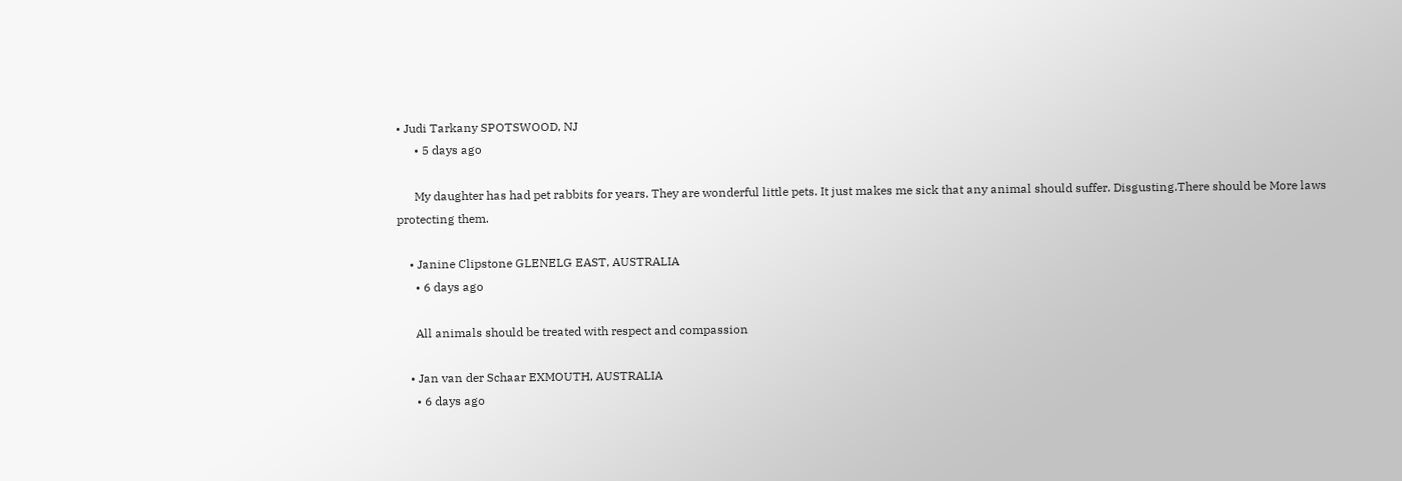• Judi Tarkany SPOTSWOOD, NJ
      • 5 days ago

      My daughter has had pet rabbits for years. They are wonderful little pets. It just makes me sick that any animal should suffer. Disgusting.There should be More laws protecting them.

    • Janine Clipstone GLENELG EAST, AUSTRALIA
      • 6 days ago

      All animals should be treated with respect and compassion

    • Jan van der Schaar EXMOUTH, AUSTRALIA
      • 6 days ago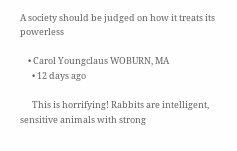A society should be judged on how it treats its powerless

    • Carol Youngclaus WOBURN, MA
      • 12 days ago

      This is horrifying! Rabbits are intelligent, sensitive animals with strong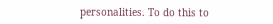personalities. To do this to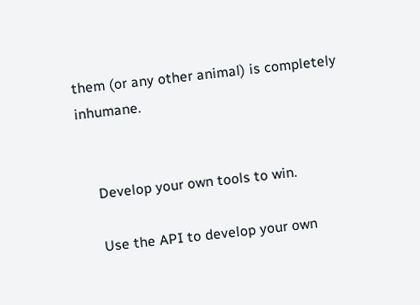them (or any other animal) is completely inhumane.


    Develop your own tools to win.

    Use the API to develop your own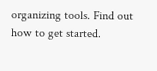organizing tools. Find out how to get started.